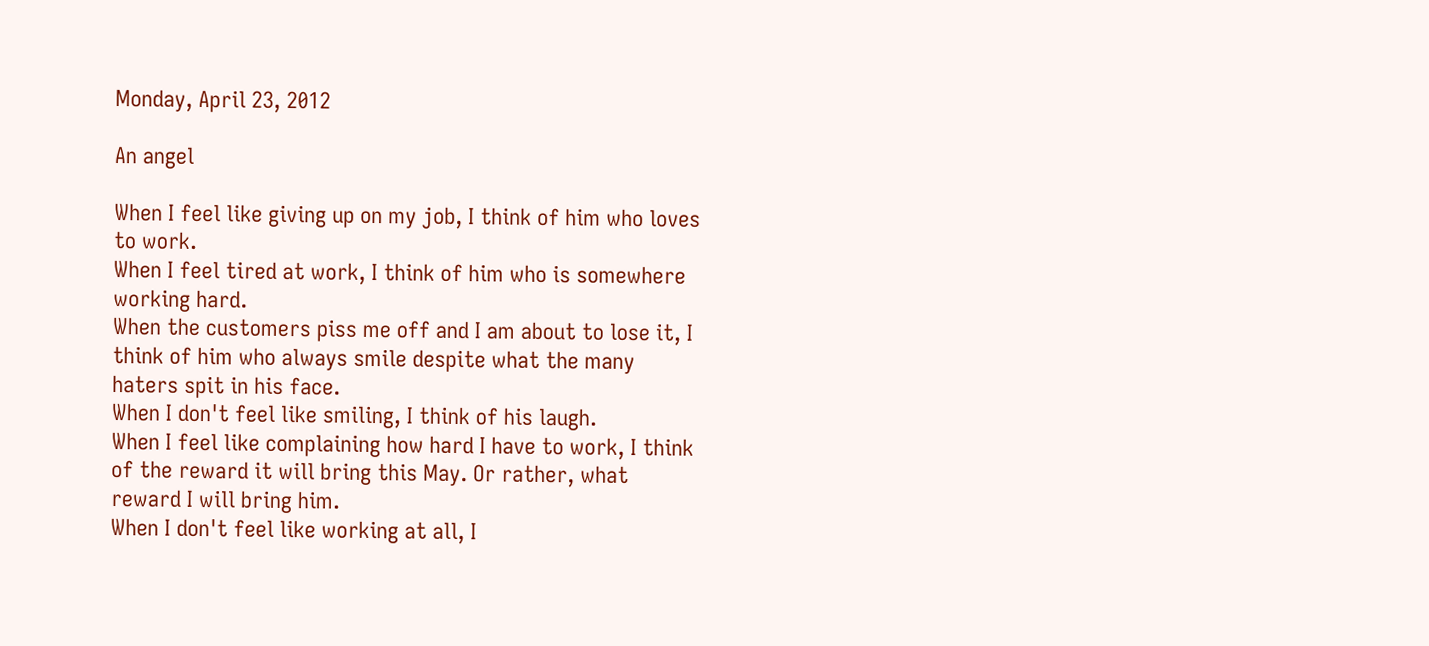Monday, April 23, 2012

An angel

When I feel like giving up on my job, I think of him who loves to work.
When I feel tired at work, I think of him who is somewhere working hard.
When the customers piss me off and I am about to lose it, I think of him who always smile despite what the many haters spit in his face.
When I don't feel like smiling, I think of his laugh.
When I feel like complaining how hard I have to work, I think of the reward it will bring this May. Or rather, what reward I will bring him.
When I don't feel like working at all, I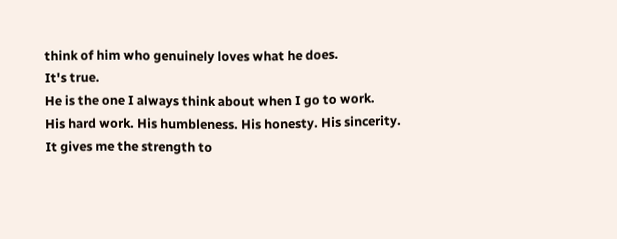think of him who genuinely loves what he does.
It's true.
He is the one I always think about when I go to work.
His hard work. His humbleness. His honesty. His sincerity.
It gives me the strength to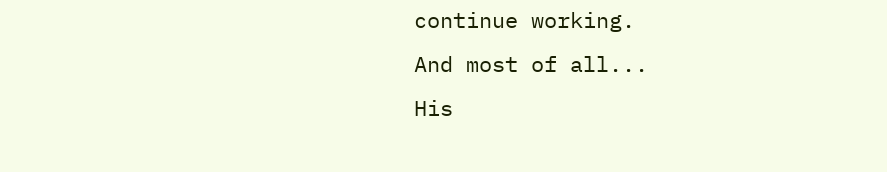continue working.
And most of all...
His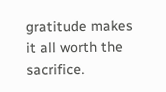gratitude makes it all worth the sacrifice.